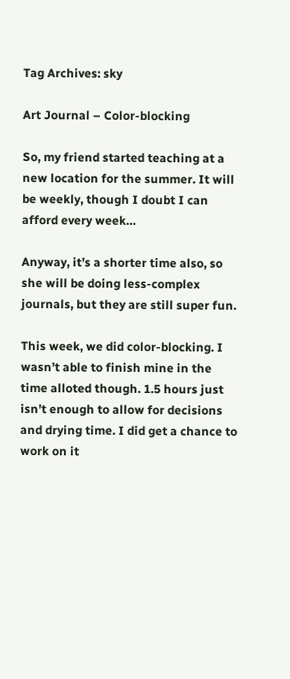Tag Archives: sky

Art Journal – Color-blocking

So, my friend started teaching at a new location for the summer. It will be weekly, though I doubt I can afford every week…

Anyway, it’s a shorter time also, so she will be doing less-complex journals, but they are still super fun.

This week, we did color-blocking. I wasn’t able to finish mine in the time alloted though. 1.5 hours just isn’t enough to allow for decisions and drying time. I did get a chance to work on it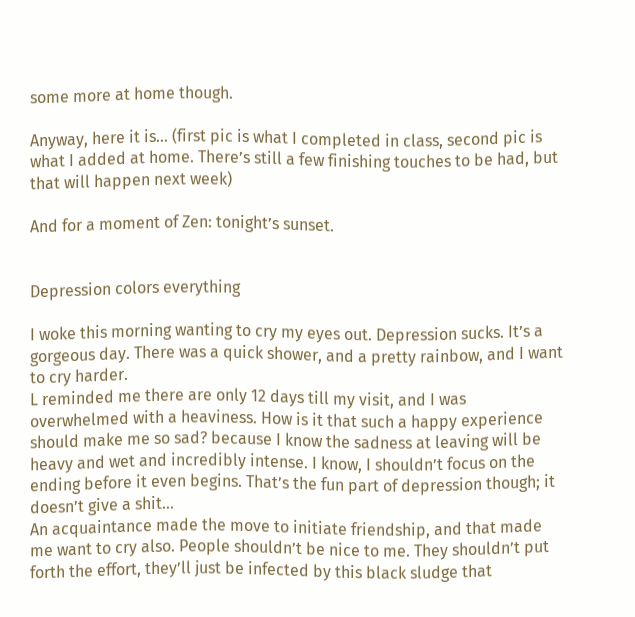some more at home though.

Anyway, here it is… (first pic is what I completed in class, second pic is what I added at home. There’s still a few finishing touches to be had, but that will happen next week)

And for a moment of Zen: tonight’s sunset.


Depression colors everything

I woke this morning wanting to cry my eyes out. Depression sucks. It’s a gorgeous day. There was a quick shower, and a pretty rainbow, and I want to cry harder.
L reminded me there are only 12 days till my visit, and I was overwhelmed with a heaviness. How is it that such a happy experience should make me so sad? because I know the sadness at leaving will be heavy and wet and incredibly intense. I know, I shouldn’t focus on the ending before it even begins. That’s the fun part of depression though; it doesn’t give a shit…
An acquaintance made the move to initiate friendship, and that made me want to cry also. People shouldn’t be nice to me. They shouldn’t put forth the effort, they’ll just be infected by this black sludge that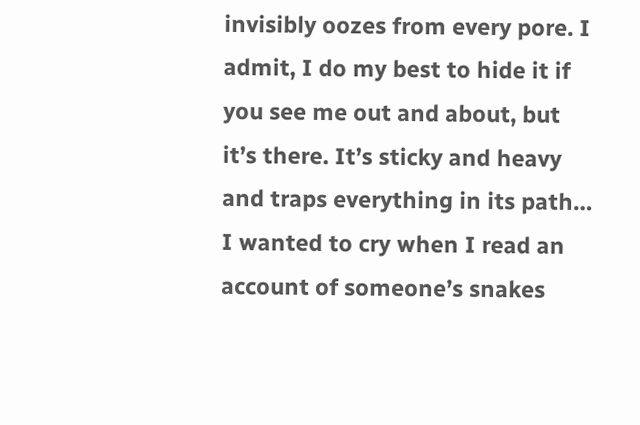invisibly oozes from every pore. I admit, I do my best to hide it if you see me out and about, but it’s there. It’s sticky and heavy and traps everything in its path…
I wanted to cry when I read an account of someone’s snakes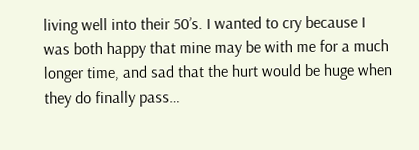living well into their 50’s. I wanted to cry because I was both happy that mine may be with me for a much longer time, and sad that the hurt would be huge when they do finally pass…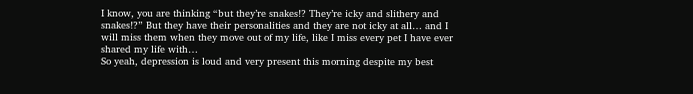I know, you are thinking “but they’re snakes!? They’re icky and slithery and snakes!?” But they have their personalities and they are not icky at all… and I will miss them when they move out of my life, like I miss every pet I have ever shared my life with…
So yeah, depression is loud and very present this morning despite my best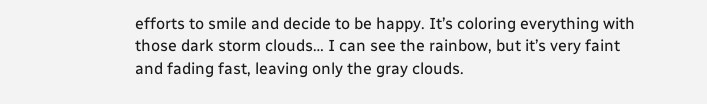efforts to smile and decide to be happy. It’s coloring everything with those dark storm clouds… I can see the rainbow, but it’s very faint and fading fast, leaving only the gray clouds.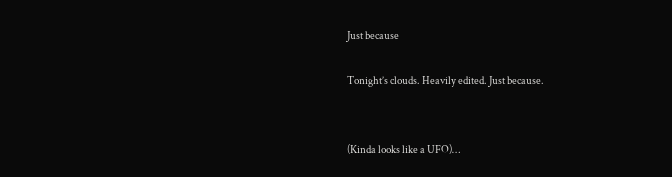Just because

Tonight’s clouds. Heavily edited. Just because.


(Kinda looks like a UFO)…